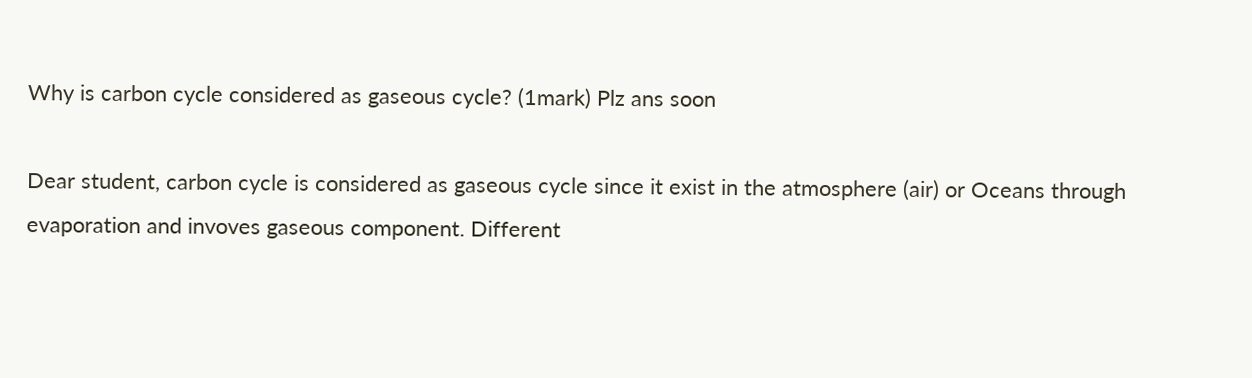Why is carbon cycle considered as gaseous cycle? (1mark) Plz ans soon

Dear student, carbon cycle is considered as gaseous cycle since it exist in the atmosphere (air) or Oceans through evaporation and invoves gaseous component. Different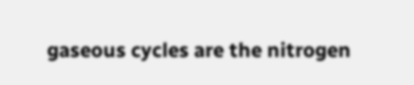gaseous cycles are the nitrogen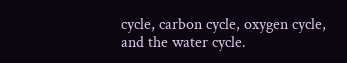cycle, carbon cycle, oxygen cycle, and the water cycle.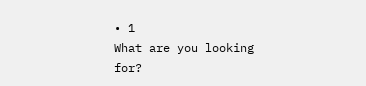• 1
What are you looking for?